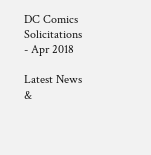DC Comics Solicitations - Apr 2018

Latest News &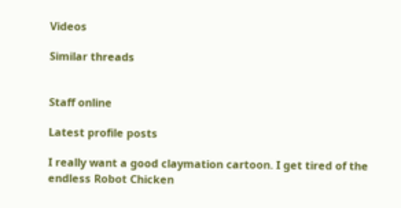Videos

Similar threads


Staff online

Latest profile posts

I really want a good claymation cartoon. I get tired of the endless Robot Chicken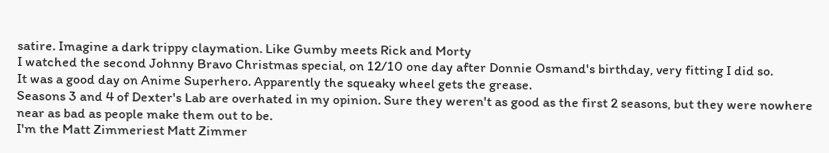satire. Imagine a dark trippy claymation. Like Gumby meets Rick and Morty
I watched the second Johnny Bravo Christmas special, on 12/10 one day after Donnie Osmand's birthday, very fitting I did so.
It was a good day on Anime Superhero. Apparently the squeaky wheel gets the grease.
Seasons 3 and 4 of Dexter's Lab are overhated in my opinion. Sure they weren't as good as the first 2 seasons, but they were nowhere near as bad as people make them out to be.
I'm the Matt Zimmeriest Matt Zimmer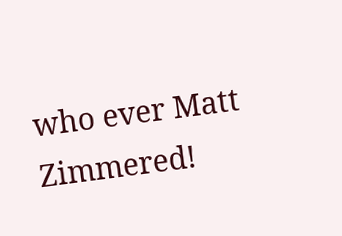who ever Matt Zimmered!